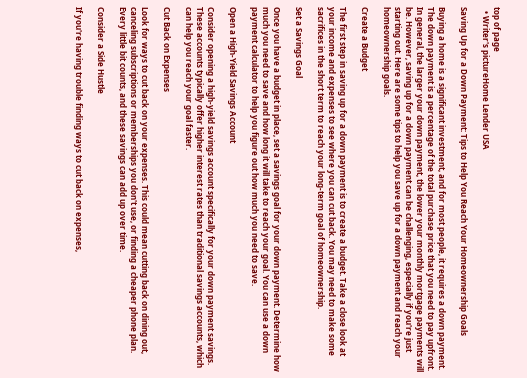top of page
  • Writer's pictureHome Lender USA

Saving Up for a Down Payment: Tips to Help You Reach Your Homeownership Goals

Buying a home is a significant investment, and for most people, it requires a down payment. The down payment is a percentage of the total purchase price that you need to pay upfront. In general, the larger your down payment, the lower your monthly mortgage payments will be. However, saving up for a down payment can be challenging, especially if you're just starting out. Here are some tips to help you save up for a down payment and reach your homeownership goals.

Create a Budget

The first step in saving up for a down payment is to create a budget. Take a close look at your income and expenses to see where you can cut back. You may need to make some sacrifices in the short term to reach your long-term goal of homeownership.

Set a Savings Goal

Once you have a budget in place, set a savings goal for your down payment. Determine how much you need to save and how long it will take to reach your goal. You can use a down payment calculator to help you figure out how much you need to save.

Open a High-Yield Savings Account

Consider opening a high-yield savings account specifically for your down payment savings. These accounts typically offer higher interest rates than traditional savings accounts, which can help you reach your goal faster.

Cut Back on Expenses

Look for ways to cut back on your expenses. This could mean cutting back on dining out, canceling subscriptions or memberships you don't use, or finding a cheaper phone plan. Every little bit counts, and these savings can add up over time.

Consider a Side Hustle

If you're having trouble finding ways to cut back on expenses,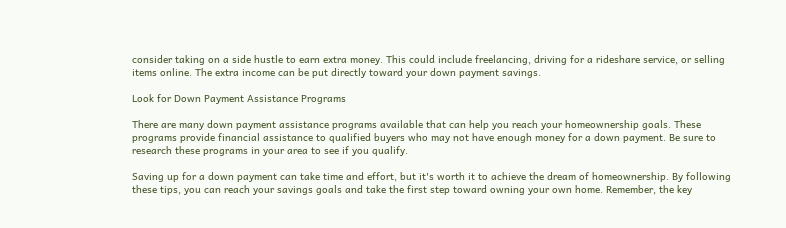consider taking on a side hustle to earn extra money. This could include freelancing, driving for a rideshare service, or selling items online. The extra income can be put directly toward your down payment savings.

Look for Down Payment Assistance Programs

There are many down payment assistance programs available that can help you reach your homeownership goals. These programs provide financial assistance to qualified buyers who may not have enough money for a down payment. Be sure to research these programs in your area to see if you qualify.

Saving up for a down payment can take time and effort, but it's worth it to achieve the dream of homeownership. By following these tips, you can reach your savings goals and take the first step toward owning your own home. Remember, the key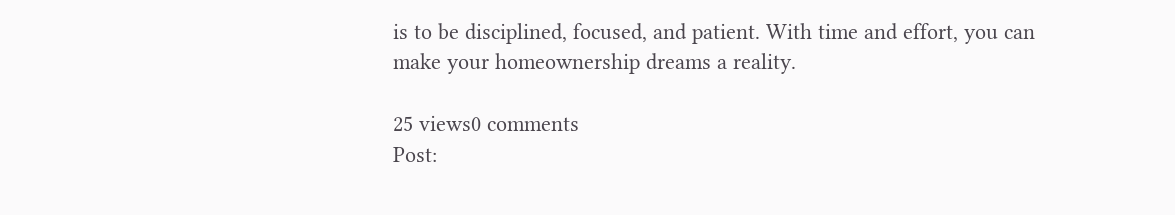is to be disciplined, focused, and patient. With time and effort, you can make your homeownership dreams a reality.

25 views0 comments
Post: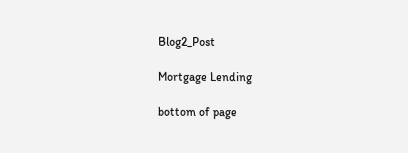Blog2_Post

Mortgage Lending

bottom of page